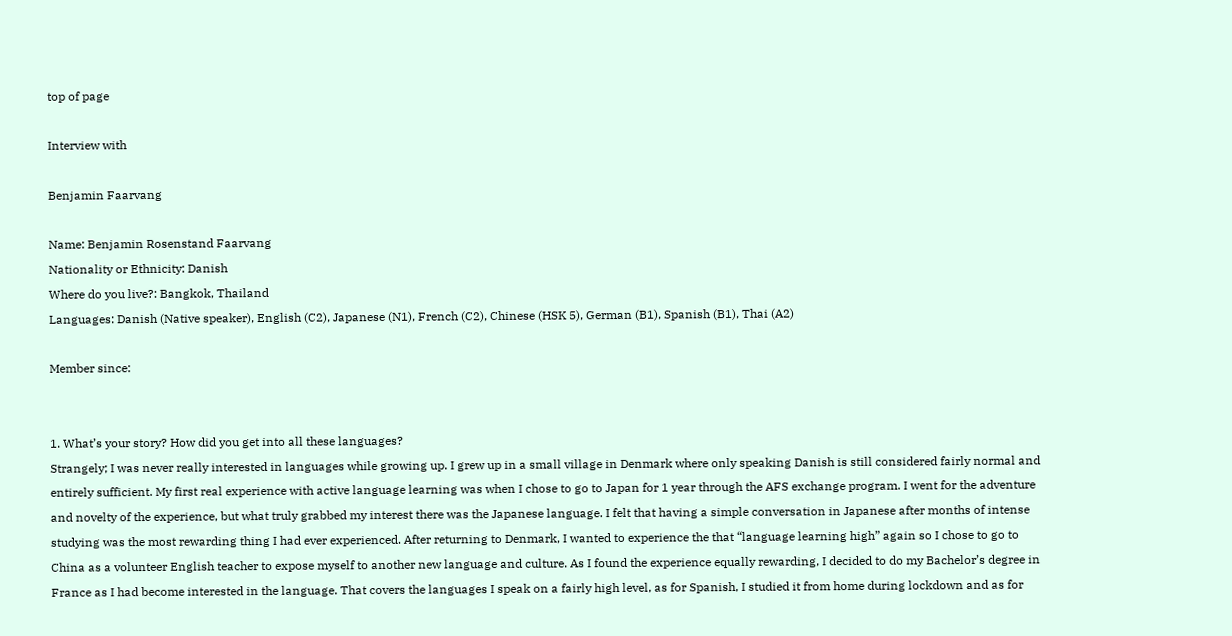top of page

Interview with

Benjamin Faarvang

Name: Benjamin Rosenstand Faarvang
Nationality or Ethnicity: Danish
Where do you live?: Bangkok, Thailand
Languages: Danish (Native speaker), English (C2), Japanese (N1), French (C2), Chinese (HSK 5), German (B1), Spanish (B1), Thai (A2)

Member since:


1. What’s your story? How did you get into all these languages?
Strangely; I was never really interested in languages while growing up. I grew up in a small village in Denmark where only speaking Danish is still considered fairly normal and entirely sufficient. My first real experience with active language learning was when I chose to go to Japan for 1 year through the AFS exchange program. I went for the adventure and novelty of the experience, but what truly grabbed my interest there was the Japanese language. I felt that having a simple conversation in Japanese after months of intense studying was the most rewarding thing I had ever experienced. After returning to Denmark, I wanted to experience the that “language learning high” again so I chose to go to China as a volunteer English teacher to expose myself to another new language and culture. As I found the experience equally rewarding, I decided to do my Bachelor’s degree in France as I had become interested in the language. That covers the languages I speak on a fairly high level, as for Spanish, I studied it from home during lockdown and as for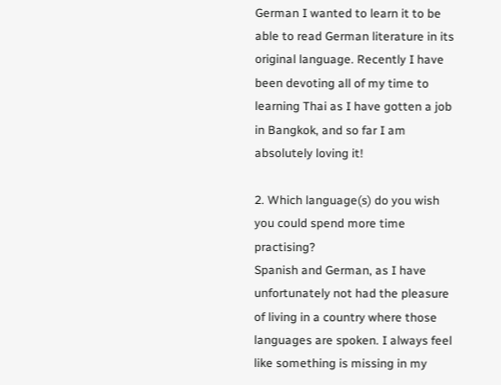German I wanted to learn it to be able to read German literature in its original language. Recently I have been devoting all of my time to learning Thai as I have gotten a job in Bangkok, and so far I am absolutely loving it!

2. Which language(s) do you wish you could spend more time practising?
Spanish and German, as I have unfortunately not had the pleasure of living in a country where those languages are spoken. I always feel like something is missing in my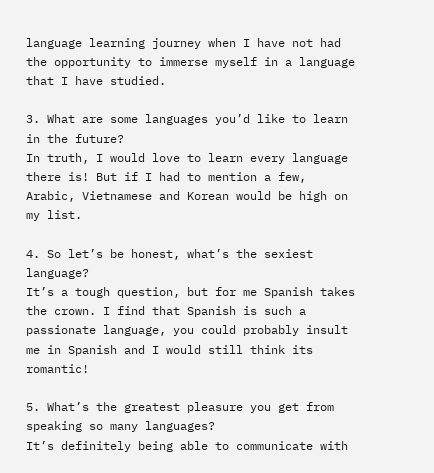language learning journey when I have not had the opportunity to immerse myself in a language that I have studied.

3. What are some languages you’d like to learn in the future?
In truth, I would love to learn every language there is! But if I had to mention a few, Arabic, Vietnamese and Korean would be high on my list.

4. So let’s be honest, what’s the sexiest language?
It’s a tough question, but for me Spanish takes the crown. I find that Spanish is such a passionate language, you could probably insult me in Spanish and I would still think its romantic!

5. What’s the greatest pleasure you get from speaking so many languages?
It’s definitely being able to communicate with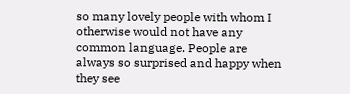so many lovely people with whom I otherwise would not have any common language. People are always so surprised and happy when they see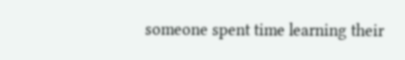someone spent time learning their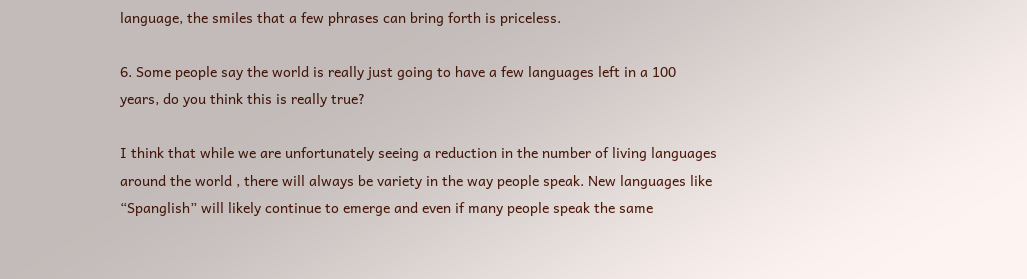language, the smiles that a few phrases can bring forth is priceless.

6. Some people say the world is really just going to have a few languages left in a 100 years, do you think this is really true?

I think that while we are unfortunately seeing a reduction in the number of living languages around the world , there will always be variety in the way people speak. New languages like “Spanglish” will likely continue to emerge and even if many people speak the same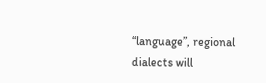“language”, regional dialects will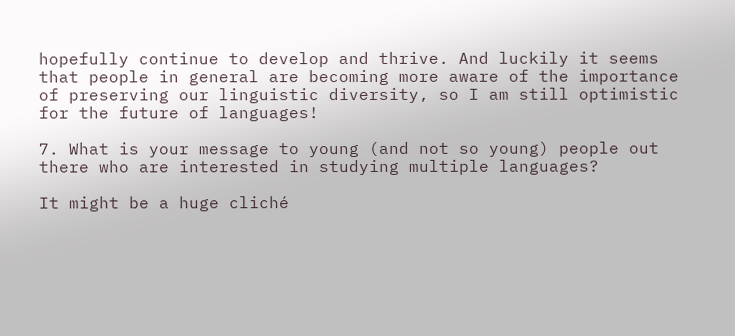hopefully continue to develop and thrive. And luckily it seems that people in general are becoming more aware of the importance of preserving our linguistic diversity, so I am still optimistic for the future of languages!

7. What is your message to young (and not so young) people out there who are interested in studying multiple languages?

It might be a huge cliché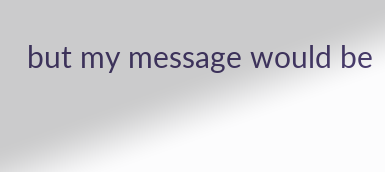but my message would be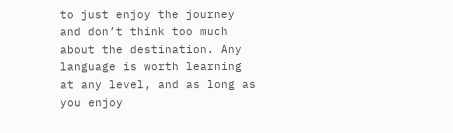to just enjoy the journey and don’t think too much about the destination. Any language is worth learning at any level, and as long as you enjoy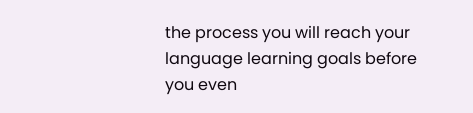the process you will reach your language learning goals before you even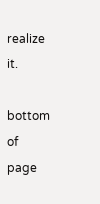realize it.

bottom of page